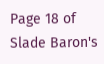Page 18 of Slade Baron's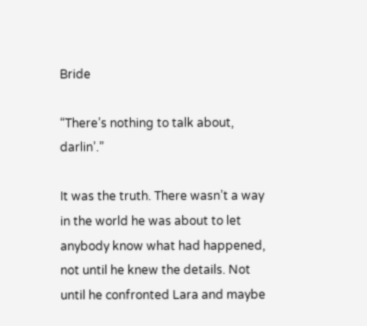Bride

“There’s nothing to talk about, darlin’.”

It was the truth. There wasn’t a way in the world he was about to let anybody know what had happened, not until he knew the details. Not until he confronted Lara and maybe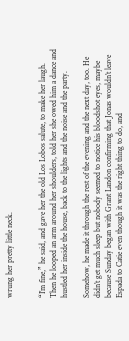wrung her pretty little neck.


“I’m fine,” he said, and gave her the old Los Lobos salute, to make her laugh. Then he looped an arm around her shoulders, told her she owed him a dance and hustled her inside the house, back to the lights and the noise and the party.

Somehow, he made it through the rest of the evening and the next day, too. He didn’t get much sleep but nobody seemed to notice his bloodshot eyes, maybe because Sunday began with Grant Landon confirming that Jonas wouldn’t leave Espada to Catie even though it was the right thing to do, and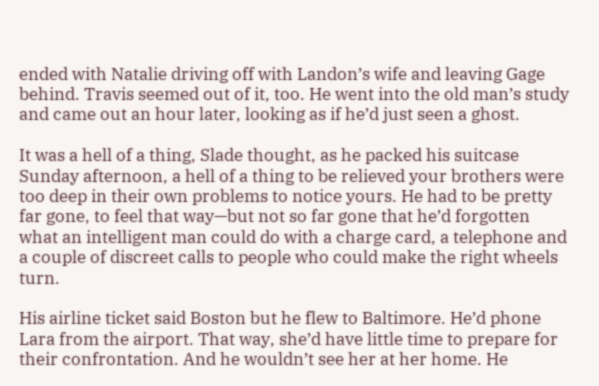ended with Natalie driving off with Landon’s wife and leaving Gage behind. Travis seemed out of it, too. He went into the old man’s study and came out an hour later, looking as if he’d just seen a ghost.

It was a hell of a thing, Slade thought, as he packed his suitcase Sunday afternoon, a hell of a thing to be relieved your brothers were too deep in their own problems to notice yours. He had to be pretty far gone, to feel that way—but not so far gone that he’d forgotten what an intelligent man could do with a charge card, a telephone and a couple of discreet calls to people who could make the right wheels turn.

His airline ticket said Boston but he flew to Baltimore. He’d phone Lara from the airport. That way, she’d have little time to prepare for their confrontation. And he wouldn’t see her at her home. He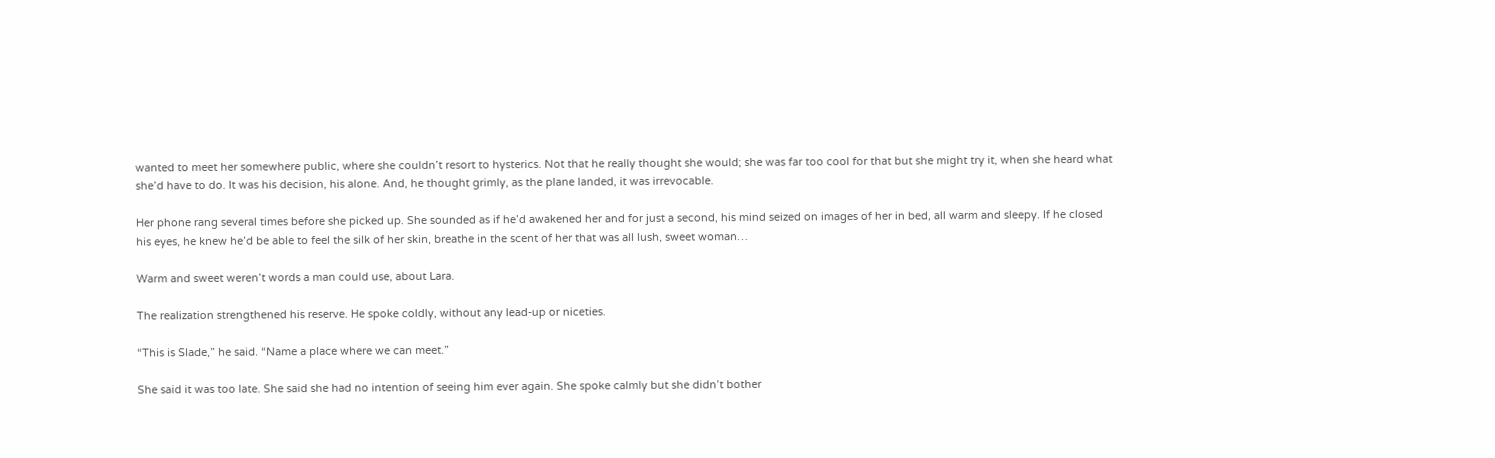wanted to meet her somewhere public, where she couldn’t resort to hysterics. Not that he really thought she would; she was far too cool for that but she might try it, when she heard what she’d have to do. It was his decision, his alone. And, he thought grimly, as the plane landed, it was irrevocable.

Her phone rang several times before she picked up. She sounded as if he’d awakened her and for just a second, his mind seized on images of her in bed, all warm and sleepy. If he closed his eyes, he knew he’d be able to feel the silk of her skin, breathe in the scent of her that was all lush, sweet woman…

Warm and sweet weren’t words a man could use, about Lara.

The realization strengthened his reserve. He spoke coldly, without any lead-up or niceties.

“This is Slade,” he said. “Name a place where we can meet.”

She said it was too late. She said she had no intention of seeing him ever again. She spoke calmly but she didn’t bother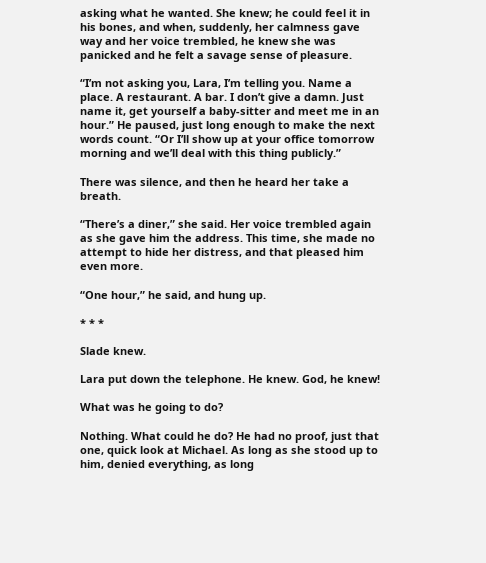asking what he wanted. She knew; he could feel it in his bones, and when, suddenly, her calmness gave way and her voice trembled, he knew she was panicked and he felt a savage sense of pleasure.

“I’m not asking you, Lara, I’m telling you. Name a place. A restaurant. A bar. I don’t give a damn. Just name it, get yourself a baby-sitter and meet me in an hour.” He paused, just long enough to make the next words count. “Or I’ll show up at your office tomorrow morning and we’ll deal with this thing publicly.”

There was silence, and then he heard her take a breath.

“There’s a diner,” she said. Her voice trembled again as she gave him the address. This time, she made no attempt to hide her distress, and that pleased him even more.

“One hour,” he said, and hung up.

* * *

Slade knew.

Lara put down the telephone. He knew. God, he knew!

What was he going to do?

Nothing. What could he do? He had no proof, just that one, quick look at Michael. As long as she stood up to him, denied everything, as long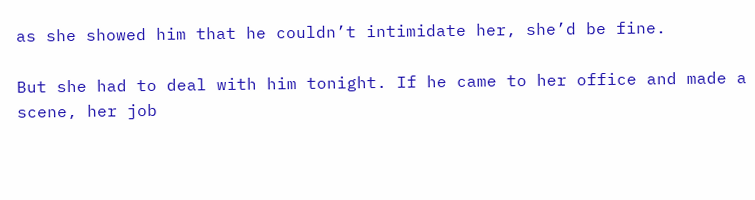as she showed him that he couldn’t intimidate her, she’d be fine.

But she had to deal with him tonight. If he came to her office and made a scene, her job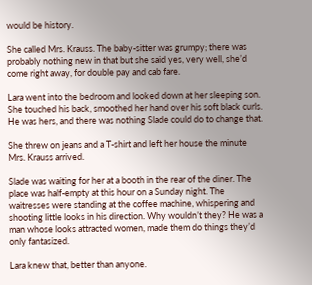would be history.

She called Mrs. Krauss. The baby-sitter was grumpy; there was probably nothing new in that but she said yes, very well, she’d come right away, for double pay and cab fare.

Lara went into the bedroom and looked down at her sleeping son. She touched his back, smoothed her hand over his soft black curls. He was hers, and there was nothing Slade could do to change that.

She threw on jeans and a T-shirt and left her house the minute Mrs. Krauss arrived.

Slade was waiting for her at a booth in the rear of the diner. The place was half-empty at this hour on a Sunday night. The waitresses were standing at the coffee machine, whispering and shooting little looks in his direction. Why wouldn’t they? He was a man whose looks attracted women, made them do things they’d only fantasized.

Lara knew that, better than anyone.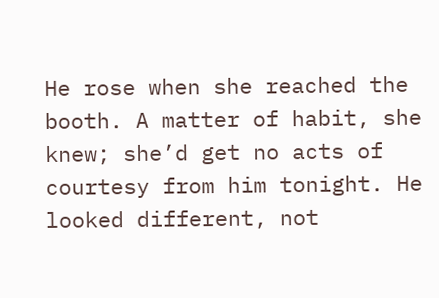He rose when she reached the booth. A matter of habit, she knew; she’d get no acts of courtesy from him tonight. He looked different, not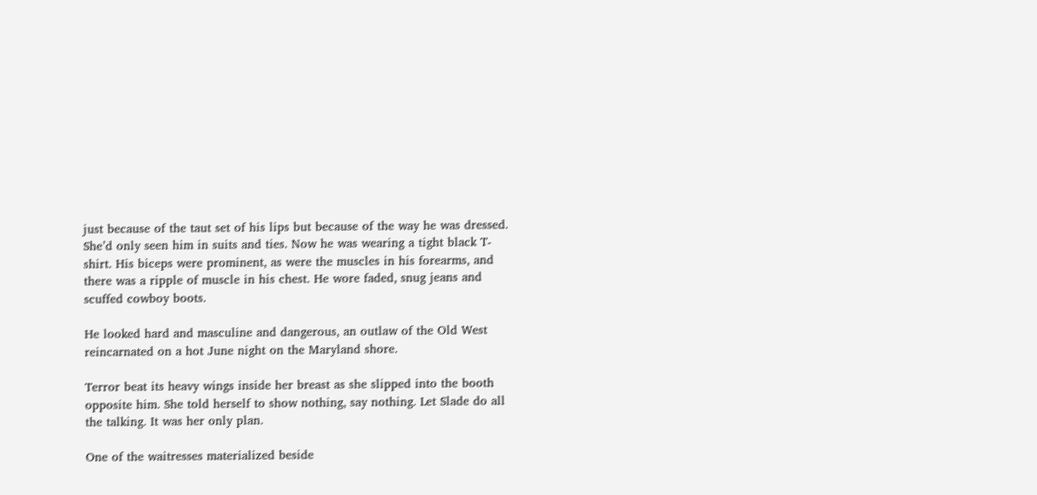just because of the taut set of his lips but because of the way he was dressed. She’d only seen him in suits and ties. Now he was wearing a tight black T-shirt. His biceps were prominent, as were the muscles in his forearms, and there was a ripple of muscle in his chest. He wore faded, snug jeans and scuffed cowboy boots.

He looked hard and masculine and dangerous, an outlaw of the Old West reincarnated on a hot June night on the Maryland shore.

Terror beat its heavy wings inside her breast as she slipped into the booth opposite him. She told herself to show nothing, say nothing. Let Slade do all the talking. It was her only plan.

One of the waitresses materialized beside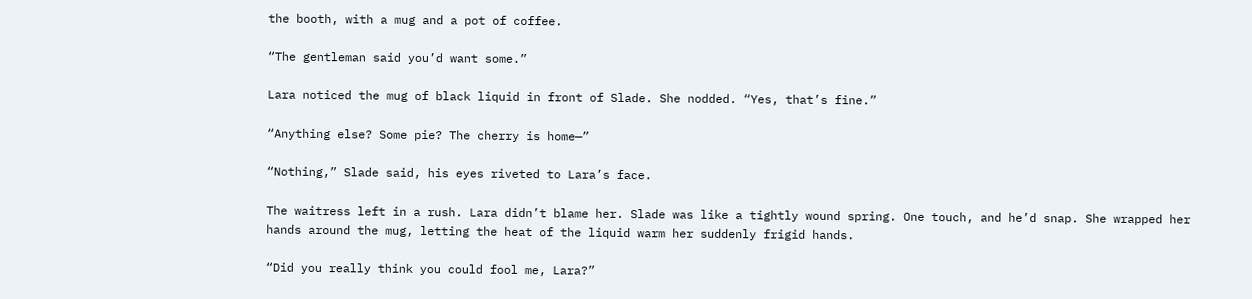the booth, with a mug and a pot of coffee.

“The gentleman said you’d want some.”

Lara noticed the mug of black liquid in front of Slade. She nodded. “Yes, that’s fine.”

“Anything else? Some pie? The cherry is home—”

“Nothing,” Slade said, his eyes riveted to Lara’s face.

The waitress left in a rush. Lara didn’t blame her. Slade was like a tightly wound spring. One touch, and he’d snap. She wrapped her hands around the mug, letting the heat of the liquid warm her suddenly frigid hands.

“Did you really think you could fool me, Lara?”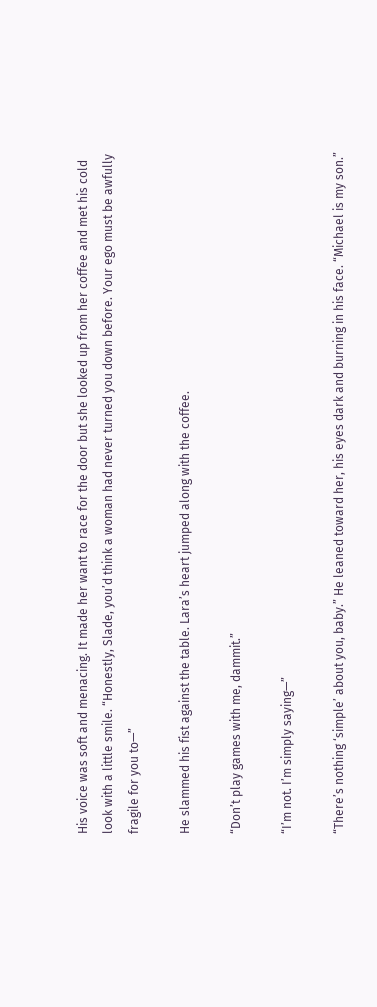His voice was soft and menacing. It made her want to race for the door but she looked up from her coffee and met his cold look with a little smile. “Honestly, Slade, you’d think a woman had never turned you down before. Your ego must be awfully fragile for you to—”

He slammed his fist against the table. Lara’s heart jumped along with the coffee.

“Don’t play games with me, dammit.”

“I’m not. I’m simply saying—”

“There’s nothing ‘simple’ about you, baby.” He leaned toward her, his eyes dark and burning in his face. “Michael is my son.”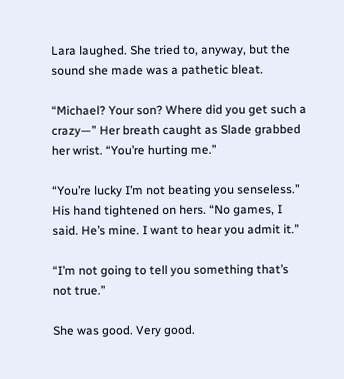Lara laughed. She tried to, anyway, but the sound she made was a pathetic bleat.

“Michael? Your son? Where did you get such a crazy—” Her breath caught as Slade grabbed her wrist. “You’re hurting me.”

“You’re lucky I’m not beating you senseless.” His hand tightened on hers. “No games, I said. He’s mine. I want to hear you admit it.”

“I’m not going to tell you something that’s not true.”

She was good. Very good.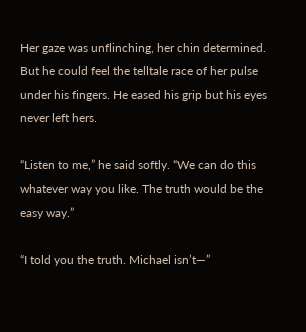Her gaze was unflinching, her chin determined. But he could feel the telltale race of her pulse under his fingers. He eased his grip but his eyes never left hers.

“Listen to me,” he said softly. “We can do this whatever way you like. The truth would be the easy way.”

“I told you the truth. Michael isn’t—”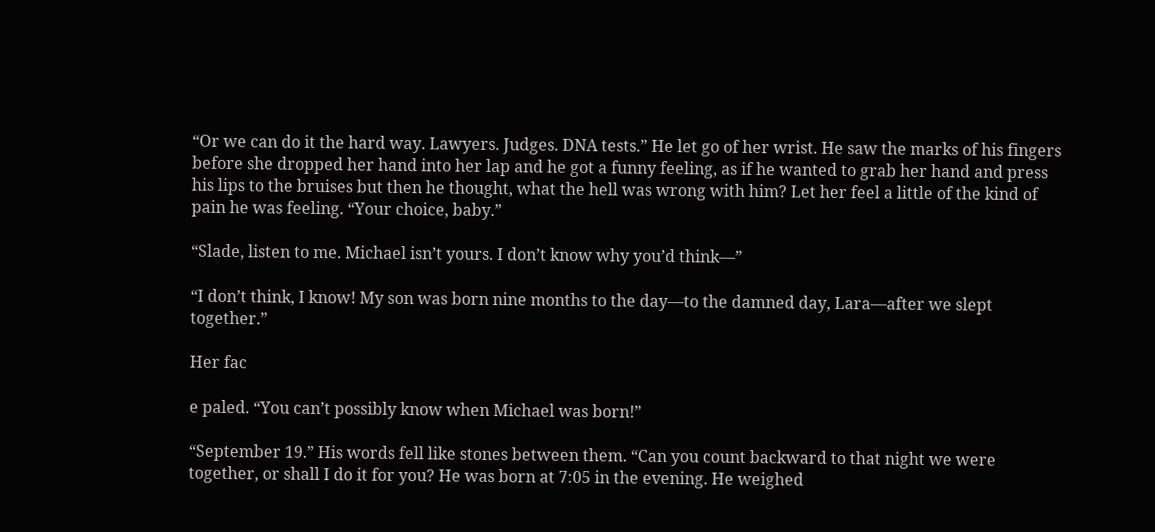“Or we can do it the hard way. Lawyers. Judges. DNA tests.” He let go of her wrist. He saw the marks of his fingers before she dropped her hand into her lap and he got a funny feeling, as if he wanted to grab her hand and press his lips to the bruises but then he thought, what the hell was wrong with him? Let her feel a little of the kind of pain he was feeling. “Your choice, baby.”

“Slade, listen to me. Michael isn’t yours. I don’t know why you’d think—”

“I don’t think, I know! My son was born nine months to the day—to the damned day, Lara—after we slept together.”

Her fac

e paled. “You can’t possibly know when Michael was born!”

“September 19.” His words fell like stones between them. “Can you count backward to that night we were together, or shall I do it for you? He was born at 7:05 in the evening. He weighed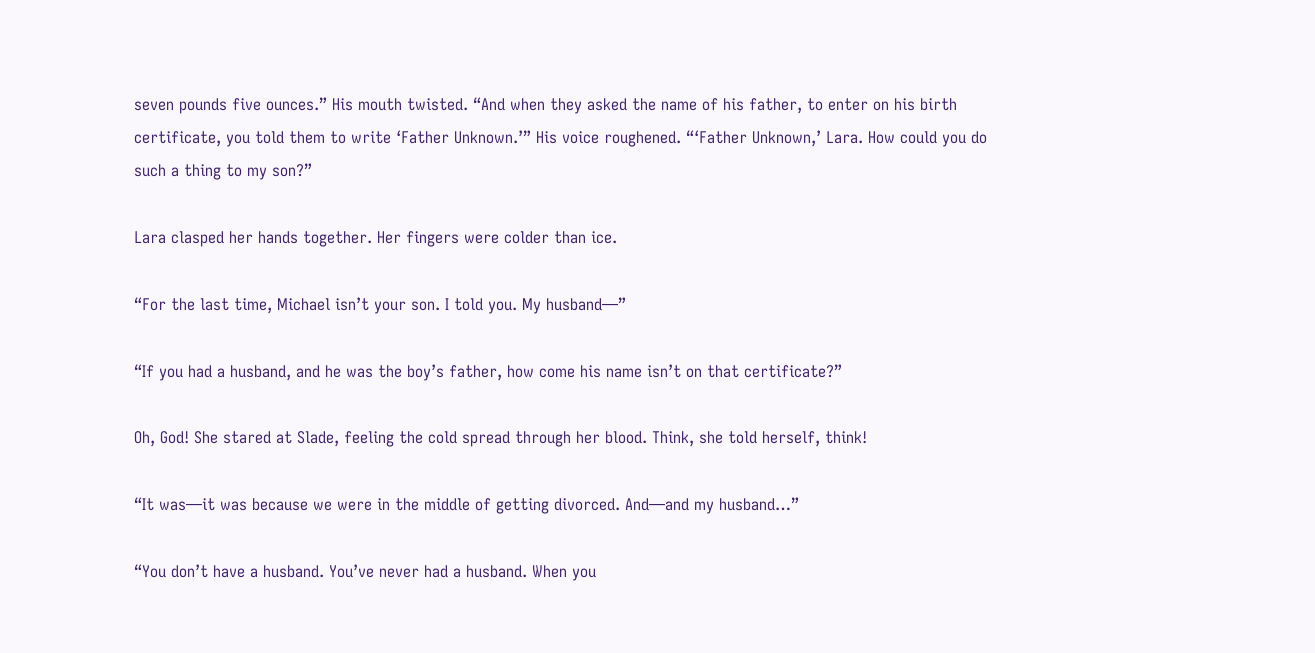seven pounds five ounces.” His mouth twisted. “And when they asked the name of his father, to enter on his birth certificate, you told them to write ‘Father Unknown.’” His voice roughened. “‘Father Unknown,’ Lara. How could you do such a thing to my son?”

Lara clasped her hands together. Her fingers were colder than ice.

“For the last time, Michael isn’t your son. I told you. My husband—”

“If you had a husband, and he was the boy’s father, how come his name isn’t on that certificate?”

Oh, God! She stared at Slade, feeling the cold spread through her blood. Think, she told herself, think!

“It was—it was because we were in the middle of getting divorced. And—and my husband…”

“You don’t have a husband. You’ve never had a husband. When you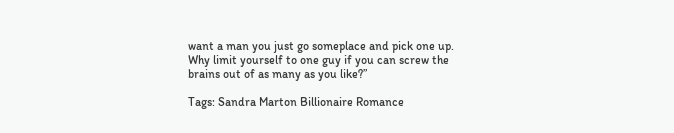want a man you just go someplace and pick one up. Why limit yourself to one guy if you can screw the brains out of as many as you like?”

Tags: Sandra Marton Billionaire Romance